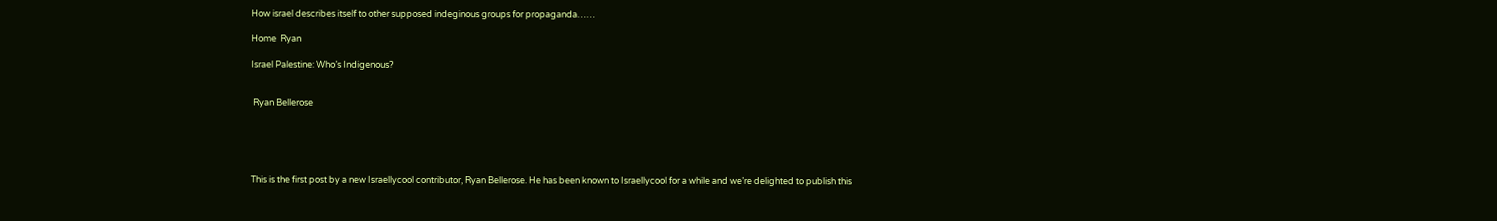How israel describes itself to other supposed indeginous groups for propaganda……

Home  Ryan

Israel Palestine: Who’s Indigenous?


 Ryan Bellerose





This is the first post by a new Israellycool contributor, Ryan Bellerose. He has been known to Israellycool for a while and we’re delighted to publish this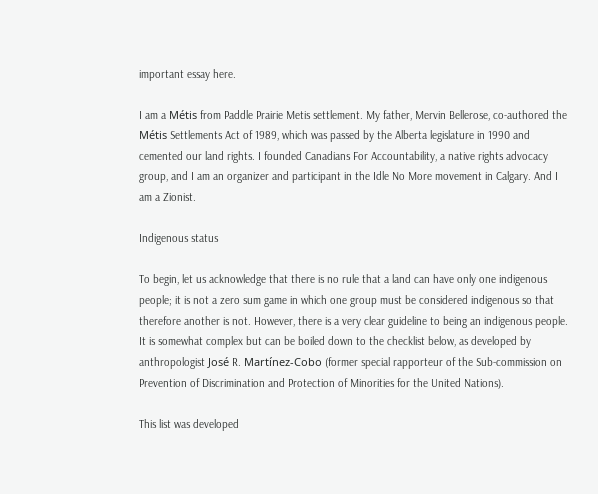important essay here.

I am a Métis from Paddle Prairie Metis settlement. My father, Mervin Bellerose, co-authored the Métis Settlements Act of 1989, which was passed by the Alberta legislature in 1990 and cemented our land rights. I founded Canadians For Accountability, a native rights advocacy group, and I am an organizer and participant in the Idle No More movement in Calgary. And I am a Zionist.

Indigenous status

To begin, let us acknowledge that there is no rule that a land can have only one indigenous people; it is not a zero sum game in which one group must be considered indigenous so that therefore another is not. However, there is a very clear guideline to being an indigenous people. It is somewhat complex but can be boiled down to the checklist below, as developed by anthropologist José R. Martínez-Cobo (former special rapporteur of the Sub-commission on Prevention of Discrimination and Protection of Minorities for the United Nations).

This list was developed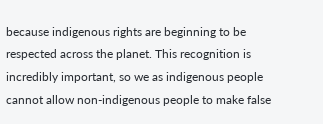because indigenous rights are beginning to be respected across the planet. This recognition is incredibly important, so we as indigenous people cannot allow non-indigenous people to make false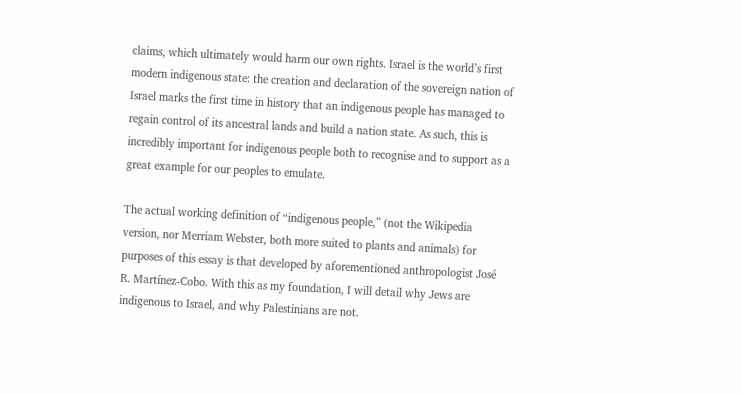claims, which ultimately would harm our own rights. Israel is the world’s first modern indigenous state: the creation and declaration of the sovereign nation of Israel marks the first time in history that an indigenous people has managed to regain control of its ancestral lands and build a nation state. As such, this is incredibly important for indigenous people both to recognise and to support as a great example for our peoples to emulate.

The actual working definition of “indigenous people,” (not the Wikipedia version, nor Merriam Webster, both more suited to plants and animals) for purposes of this essay is that developed by aforementioned anthropologist José R. Martínez-Cobo. With this as my foundation, I will detail why Jews are indigenous to Israel, and why Palestinians are not.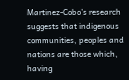Martinez-Cobo’s research suggests that indigenous communities, peoples and nations are those which, having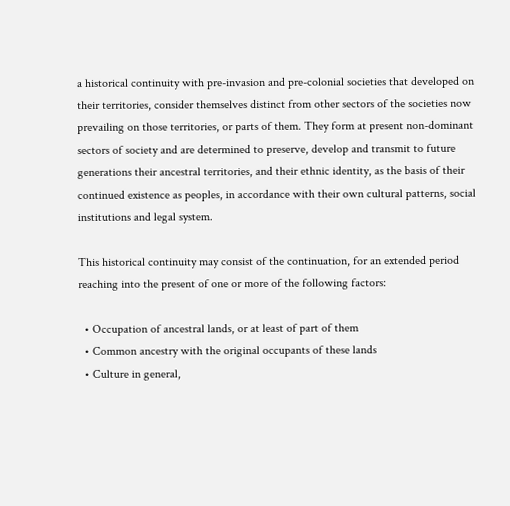a historical continuity with pre-invasion and pre-colonial societies that developed on their territories, consider themselves distinct from other sectors of the societies now prevailing on those territories, or parts of them. They form at present non-dominant sectors of society and are determined to preserve, develop and transmit to future generations their ancestral territories, and their ethnic identity, as the basis of their continued existence as peoples, in accordance with their own cultural patterns, social institutions and legal system.

This historical continuity may consist of the continuation, for an extended period reaching into the present of one or more of the following factors:

  • Occupation of ancestral lands, or at least of part of them
  • Common ancestry with the original occupants of these lands
  • Culture in general,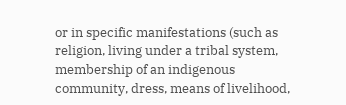or in specific manifestations (such as religion, living under a tribal system, membership of an indigenous community, dress, means of livelihood,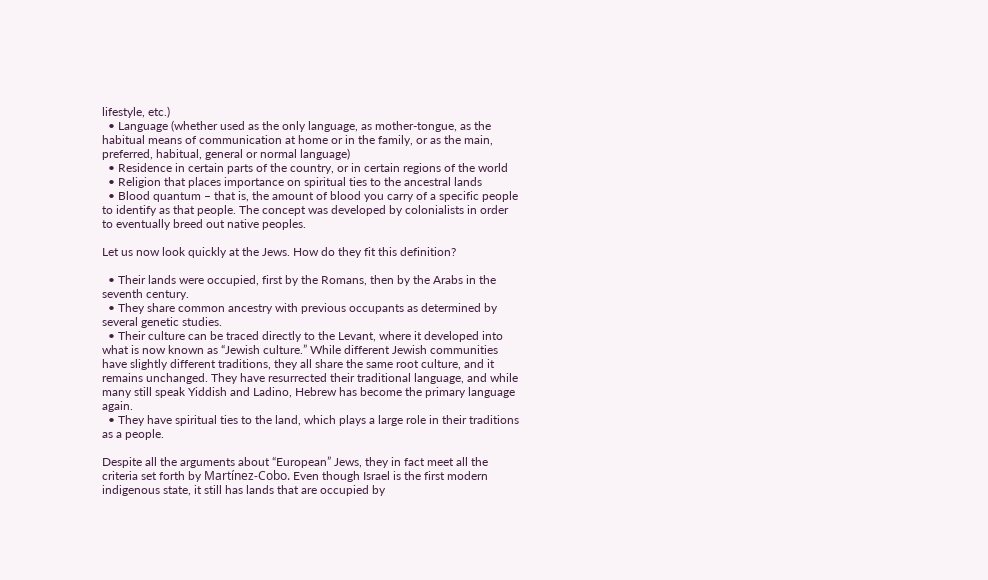lifestyle, etc.)
  • Language (whether used as the only language, as mother-tongue, as the habitual means of communication at home or in the family, or as the main, preferred, habitual, general or normal language)
  • Residence in certain parts of the country, or in certain regions of the world
  • Religion that places importance on spiritual ties to the ancestral lands
  • Blood quantum – that is, the amount of blood you carry of a specific people to identify as that people. The concept was developed by colonialists in order to eventually breed out native peoples.

Let us now look quickly at the Jews. How do they fit this definition?

  • Their lands were occupied, first by the Romans, then by the Arabs in the seventh century.
  • They share common ancestry with previous occupants as determined by several genetic studies.
  • Their culture can be traced directly to the Levant, where it developed into what is now known as “Jewish culture.” While different Jewish communities have slightly different traditions, they all share the same root culture, and it remains unchanged. They have resurrected their traditional language, and while many still speak Yiddish and Ladino, Hebrew has become the primary language again.
  • They have spiritual ties to the land, which plays a large role in their traditions as a people.

Despite all the arguments about “European” Jews, they in fact meet all the criteria set forth by Martínez-Cobo. Even though Israel is the first modern indigenous state, it still has lands that are occupied by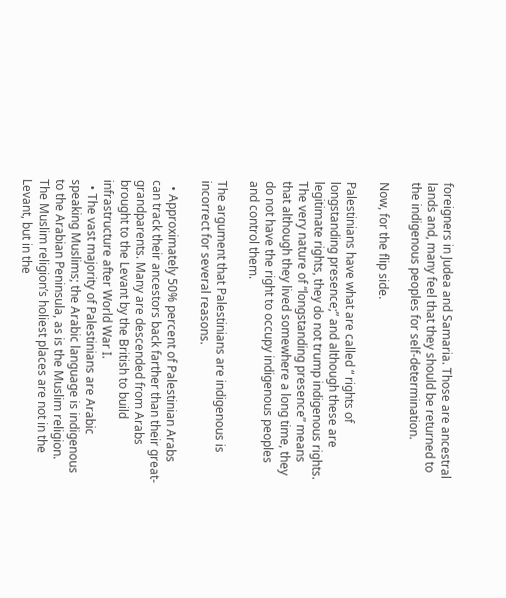foreigners in Judea and Samaria. Those are ancestral lands and, many feel that they should be returned to the indigenous peoples for self-determination.

Now, for the flip side.

Palestinians have what are called “ rights of longstanding presence;” and although these are legitimate rights, they do not trump indigenous rights. The very nature of “longstanding presence” means that although they lived somewhere a long time, they do not have the right to occupy indigenous peoples and control them.

The argument that Palestinians are indigenous is incorrect for several reasons.

  • Approximately 50% percent of Palestinian Arabs can track their ancestors back farther than their great-grandparents. Many are descended from Arabs brought to the Levant by the British to build infrastructure after World War I.
  • The vast majority of Palestinians are Arabic speaking Muslims; the Arabic language is indigenous to the Arabian Peninsula, as is the Muslim religion. The Muslim religion’s holiest places are not in the Levant, but in the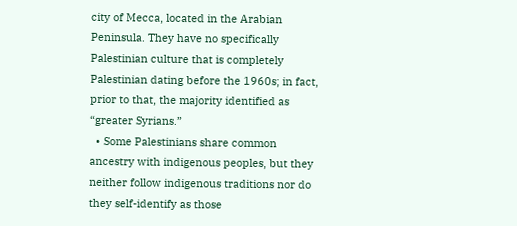city of Mecca, located in the Arabian Peninsula. They have no specifically Palestinian culture that is completely Palestinian dating before the 1960s; in fact, prior to that, the majority identified as “greater Syrians.”
  • Some Palestinians share common ancestry with indigenous peoples, but they neither follow indigenous traditions nor do they self-identify as those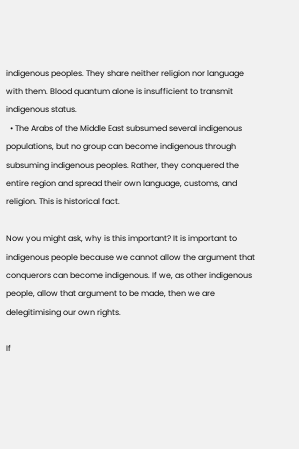indigenous peoples. They share neither religion nor language with them. Blood quantum alone is insufficient to transmit indigenous status.
  • The Arabs of the Middle East subsumed several indigenous populations, but no group can become indigenous through subsuming indigenous peoples. Rather, they conquered the entire region and spread their own language, customs, and religion. This is historical fact.

Now you might ask, why is this important? It is important to indigenous people because we cannot allow the argument that conquerors can become indigenous. If we, as other indigenous people, allow that argument to be made, then we are delegitimising our own rights.

If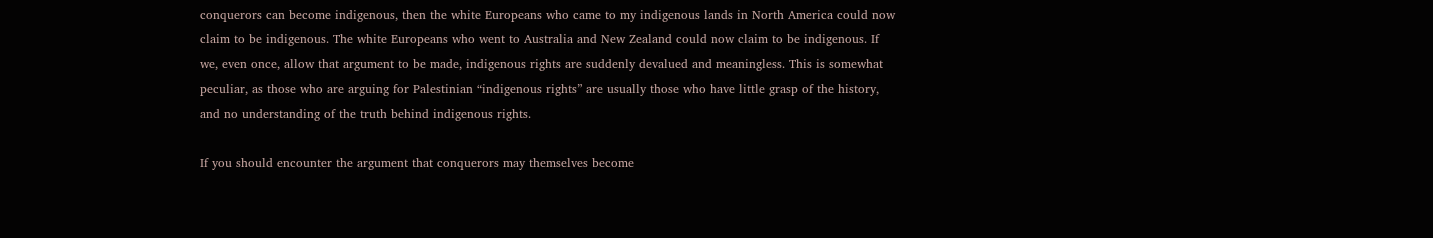conquerors can become indigenous, then the white Europeans who came to my indigenous lands in North America could now claim to be indigenous. The white Europeans who went to Australia and New Zealand could now claim to be indigenous. If we, even once, allow that argument to be made, indigenous rights are suddenly devalued and meaningless. This is somewhat peculiar, as those who are arguing for Palestinian “indigenous rights” are usually those who have little grasp of the history, and no understanding of the truth behind indigenous rights.

If you should encounter the argument that conquerors may themselves become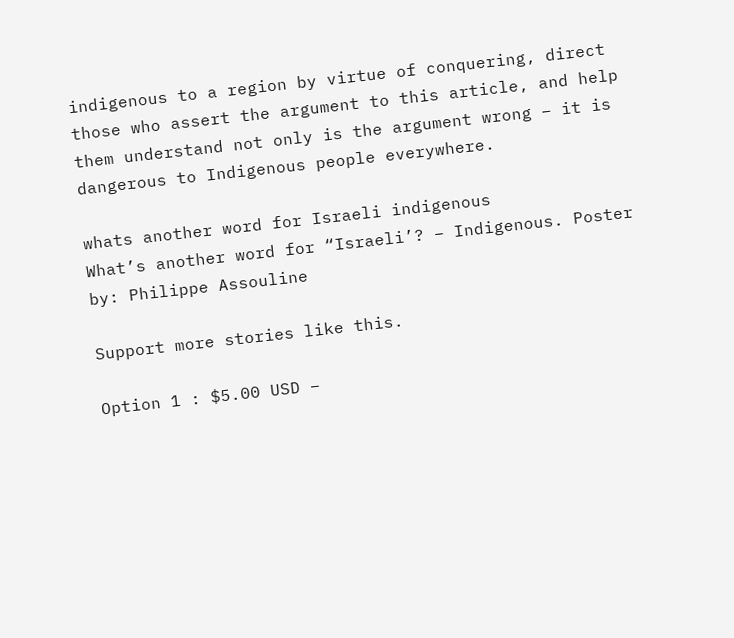indigenous to a region by virtue of conquering, direct those who assert the argument to this article, and help them understand not only is the argument wrong – it is dangerous to Indigenous people everywhere.

whats another word for Israeli indigenous
What’s another word for “Israeli’? – Indigenous. Poster by: Philippe Assouline

Support more stories like this.

Option 1 : $5.00 USD –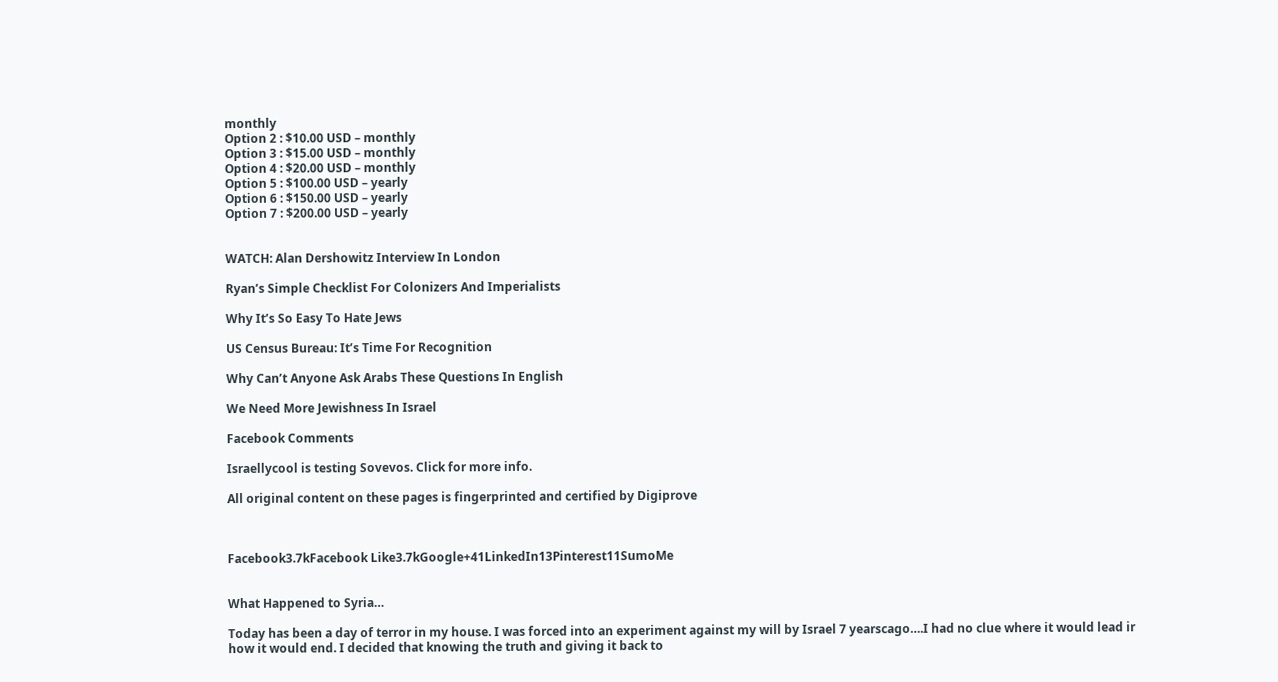monthly
Option 2 : $10.00 USD – monthly
Option 3 : $15.00 USD – monthly
Option 4 : $20.00 USD – monthly
Option 5 : $100.00 USD – yearly
Option 6 : $150.00 USD – yearly
Option 7 : $200.00 USD – yearly


WATCH: Alan Dershowitz Interview In London

Ryan’s Simple Checklist For Colonizers And Imperialists

Why It’s So Easy To Hate Jews

US Census Bureau: It’s Time For Recognition

Why Can’t Anyone Ask Arabs These Questions In English

We Need More Jewishness In Israel

Facebook Comments

Israellycool is testing Sovevos. Click for more info.

All original content on these pages is fingerprinted and certified by Digiprove



Facebook3.7kFacebook Like3.7kGoogle+41LinkedIn13Pinterest11SumoMe


What Happened to Syria…

Today has been a day of terror in my house. I was forced into an experiment against my will by Israel 7 yearscago….I had no clue where it would lead ir how it would end. I decided that knowing the truth and giving it back to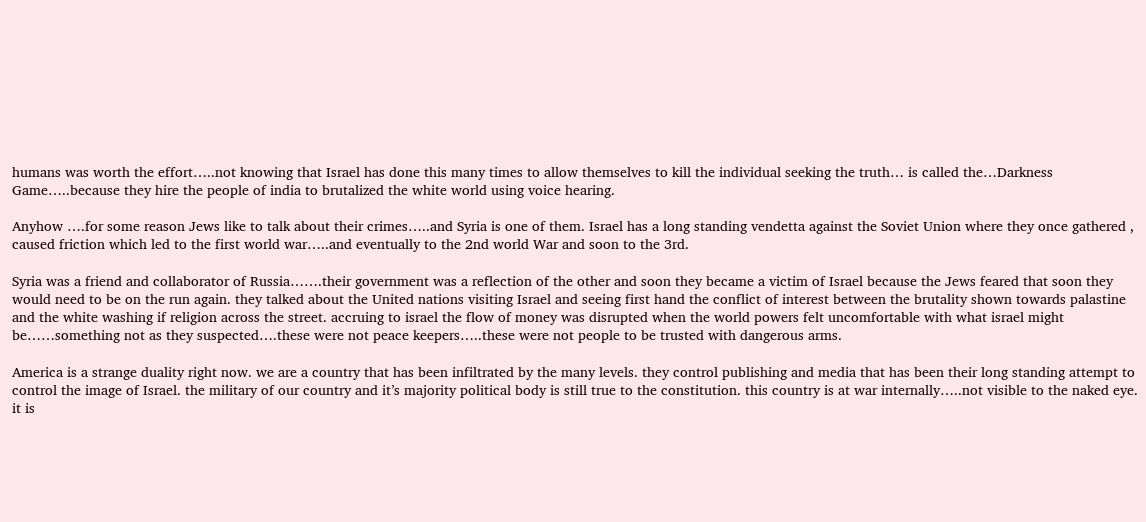humans was worth the effort…..not knowing that Israel has done this many times to allow themselves to kill the individual seeking the truth… is called the…Darkness Game…..because they hire the people of india to brutalized the white world using voice hearing.

Anyhow ….for some reason Jews like to talk about their crimes…..and Syria is one of them. Israel has a long standing vendetta against the Soviet Union where they once gathered , caused friction which led to the first world war…..and eventually to the 2nd world War and soon to the 3rd.

Syria was a friend and collaborator of Russia…….their government was a reflection of the other and soon they became a victim of Israel because the Jews feared that soon they would need to be on the run again. they talked about the United nations visiting Israel and seeing first hand the conflict of interest between the brutality shown towards palastine and the white washing if religion across the street. accruing to israel the flow of money was disrupted when the world powers felt uncomfortable with what israel might be……something not as they suspected….these were not peace keepers…..these were not people to be trusted with dangerous arms.

America is a strange duality right now. we are a country that has been infiltrated by the many levels. they control publishing and media that has been their long standing attempt to control the image of Israel. the military of our country and it’s majority political body is still true to the constitution. this country is at war internally…..not visible to the naked eye. it is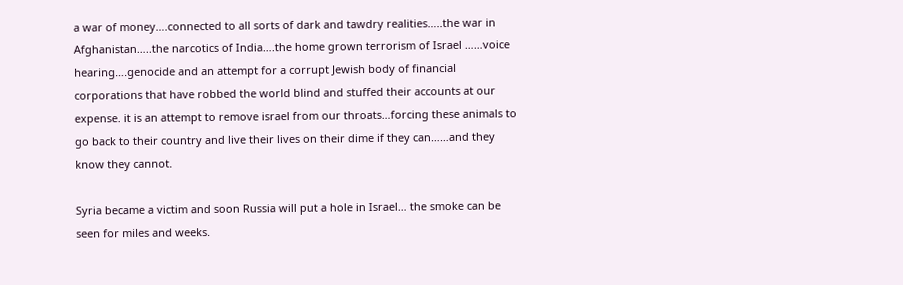a war of money….connected to all sorts of dark and tawdry realities…..the war in Afghanistan…..the narcotics of India….the home grown terrorism of Israel ……voice hearing….genocide and an attempt for a corrupt Jewish body of financial corporations that have robbed the world blind and stuffed their accounts at our expense. it is an attempt to remove israel from our throats…forcing these animals to go back to their country and live their lives on their dime if they can……and they know they cannot.

Syria became a victim and soon Russia will put a hole in Israel… the smoke can be seen for miles and weeks.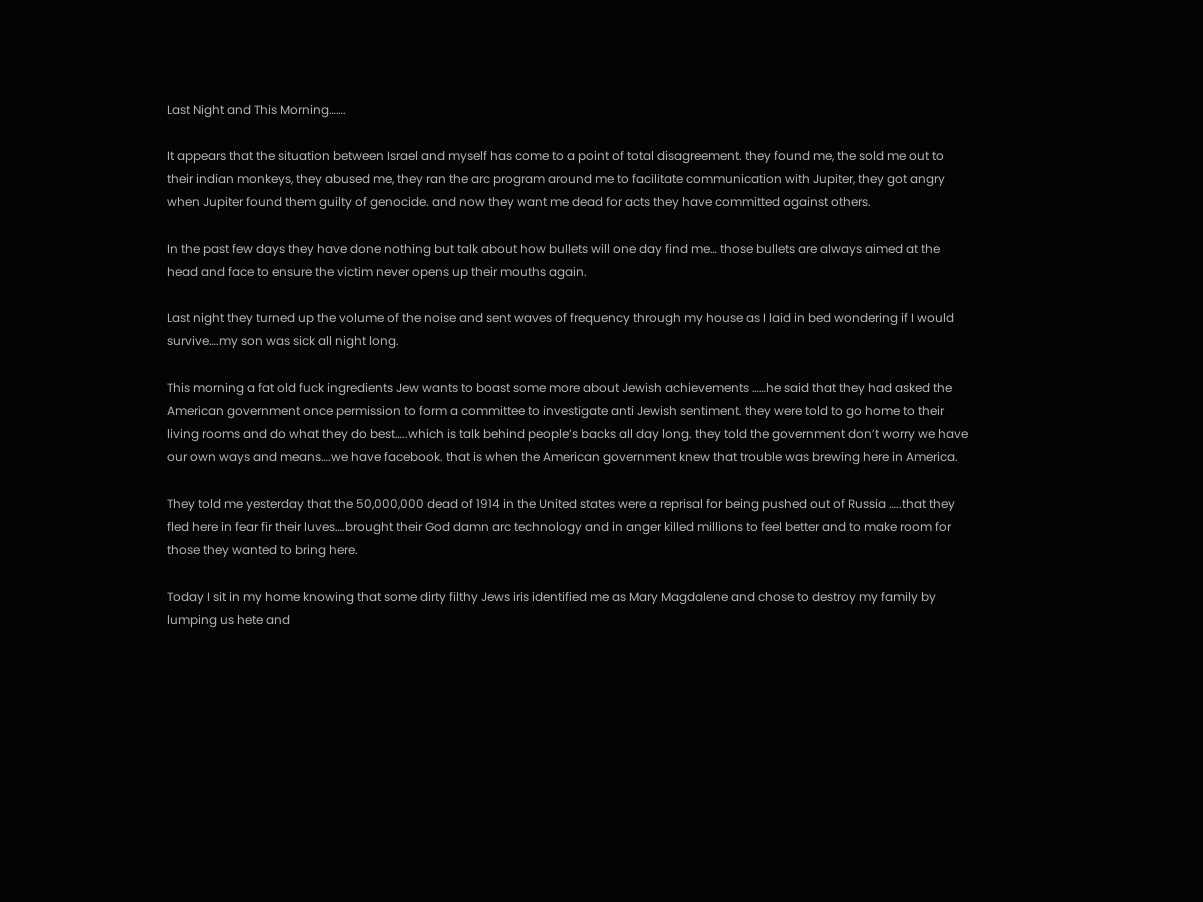Last Night and This Morning…….

It appears that the situation between Israel and myself has come to a point of total disagreement. they found me, the sold me out to their indian monkeys, they abused me, they ran the arc program around me to facilitate communication with Jupiter, they got angry when Jupiter found them guilty of genocide. and now they want me dead for acts they have committed against others.

In the past few days they have done nothing but talk about how bullets will one day find me… those bullets are always aimed at the head and face to ensure the victim never opens up their mouths again.

Last night they turned up the volume of the noise and sent waves of frequency through my house as I laid in bed wondering if I would survive….my son was sick all night long.

This morning a fat old fuck ingredients Jew wants to boast some more about Jewish achievements ……he said that they had asked the American government once permission to form a committee to investigate anti Jewish sentiment. they were told to go home to their living rooms and do what they do best…..which is talk behind people’s backs all day long. they told the government don’t worry we have our own ways and means….we have facebook. that is when the American government knew that trouble was brewing here in America.

They told me yesterday that the 50,000,000 dead of 1914 in the United states were a reprisal for being pushed out of Russia …..that they fled here in fear fir their luves….brought their God damn arc technology and in anger killed millions to feel better and to make room for those they wanted to bring here.

Today I sit in my home knowing that some dirty filthy Jews iris identified me as Mary Magdalene and chose to destroy my family by lumping us hete and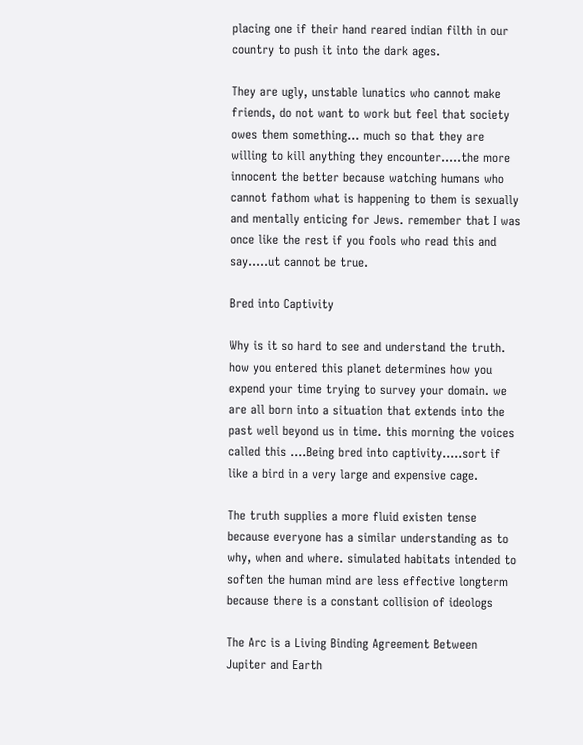placing one if their hand reared indian filth in our country to push it into the dark ages.

They are ugly, unstable lunatics who cannot make friends, do not want to work but feel that society owes them something… much so that they are willing to kill anything they encounter…..the more innocent the better because watching humans who cannot fathom what is happening to them is sexually and mentally enticing for Jews. remember that I was once like the rest if you fools who read this and say…..ut cannot be true.

Bred into Captivity

Why is it so hard to see and understand the truth. how you entered this planet determines how you expend your time trying to survey your domain. we are all born into a situation that extends into the past well beyond us in time. this morning the voices called this ….Being bred into captivity…..sort if like a bird in a very large and expensive cage.

The truth supplies a more fluid existen tense because everyone has a similar understanding as to why, when and where. simulated habitats intended to soften the human mind are less effective longterm because there is a constant collision of ideologs

The Arc is a Living Binding Agreement Between Jupiter and Earth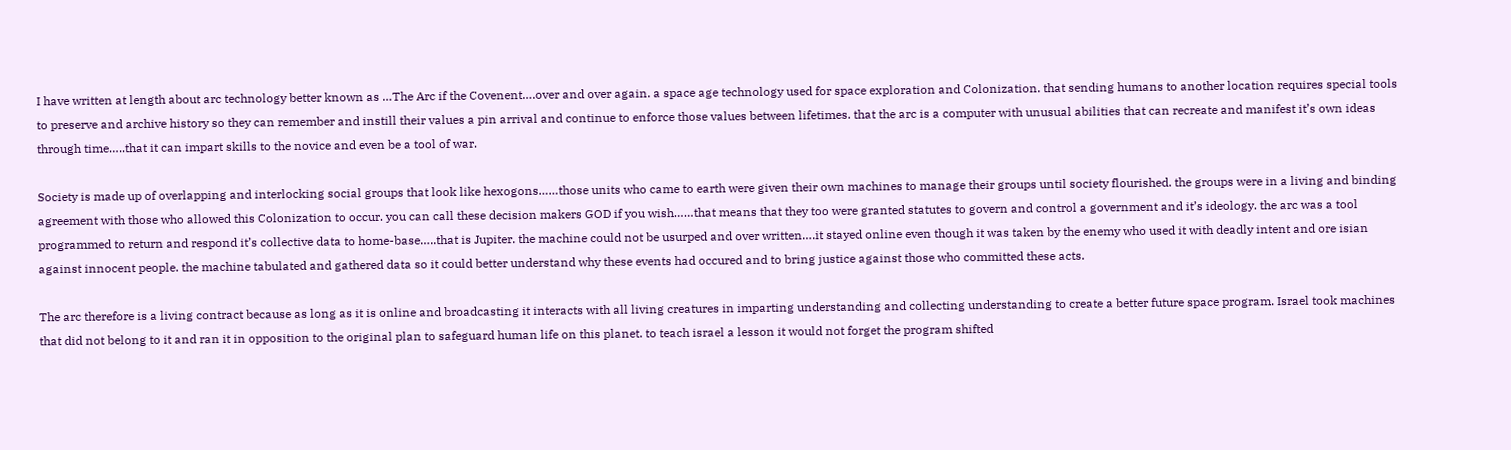I have written at length about arc technology better known as …The Arc if the Covenent….over and over again. a space age technology used for space exploration and Colonization. that sending humans to another location requires special tools to preserve and archive history so they can remember and instill their values a pin arrival and continue to enforce those values between lifetimes. that the arc is a computer with unusual abilities that can recreate and manifest it’s own ideas through time…..that it can impart skills to the novice and even be a tool of war.

Society is made up of overlapping and interlocking social groups that look like hexogons……those units who came to earth were given their own machines to manage their groups until society flourished. the groups were in a living and binding agreement with those who allowed this Colonization to occur. you can call these decision makers GOD if you wish……that means that they too were granted statutes to govern and control a government and it’s ideology. the arc was a tool programmed to return and respond it’s collective data to home-base…..that is Jupiter. the machine could not be usurped and over written….it stayed online even though it was taken by the enemy who used it with deadly intent and ore isian against innocent people. the machine tabulated and gathered data so it could better understand why these events had occured and to bring justice against those who committed these acts.

The arc therefore is a living contract because as long as it is online and broadcasting it interacts with all living creatures in imparting understanding and collecting understanding to create a better future space program. Israel took machines that did not belong to it and ran it in opposition to the original plan to safeguard human life on this planet. to teach israel a lesson it would not forget the program shifted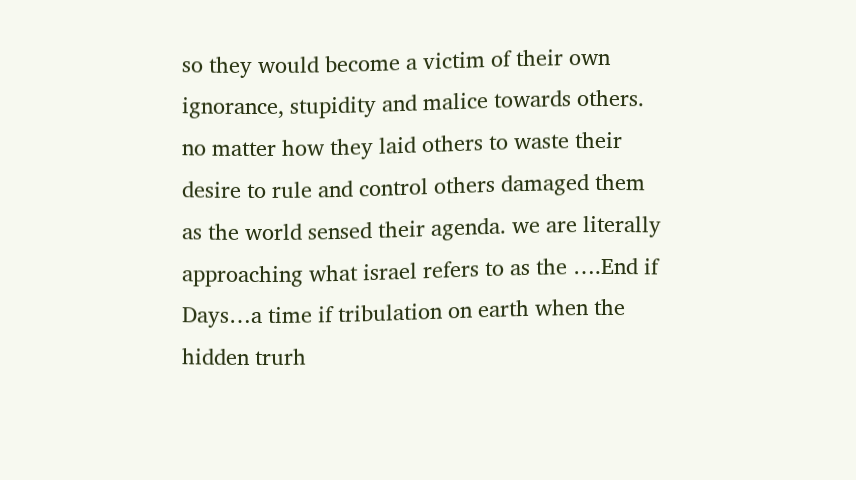so they would become a victim of their own ignorance, stupidity and malice towards others. no matter how they laid others to waste their desire to rule and control others damaged them as the world sensed their agenda. we are literally approaching what israel refers to as the ….End if Days…a time if tribulation on earth when the hidden trurh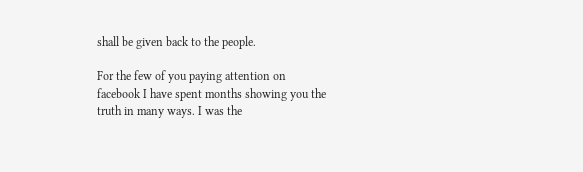shall be given back to the people.

For the few of you paying attention on facebook I have spent months showing you the truth in many ways. I was the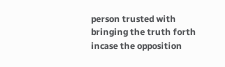person trusted with bringing the truth forth incase the opposition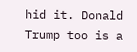hid it. Donald Trump too is a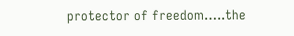protector of freedom…..the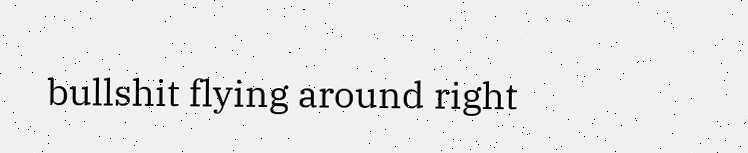bullshit flying around right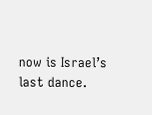now is Israel’s last dance.